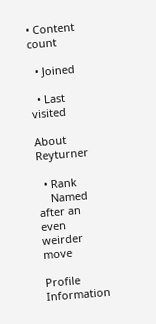• Content count

  • Joined

  • Last visited

About Reyturner

  • Rank
    Named after an even weirder move

Profile Information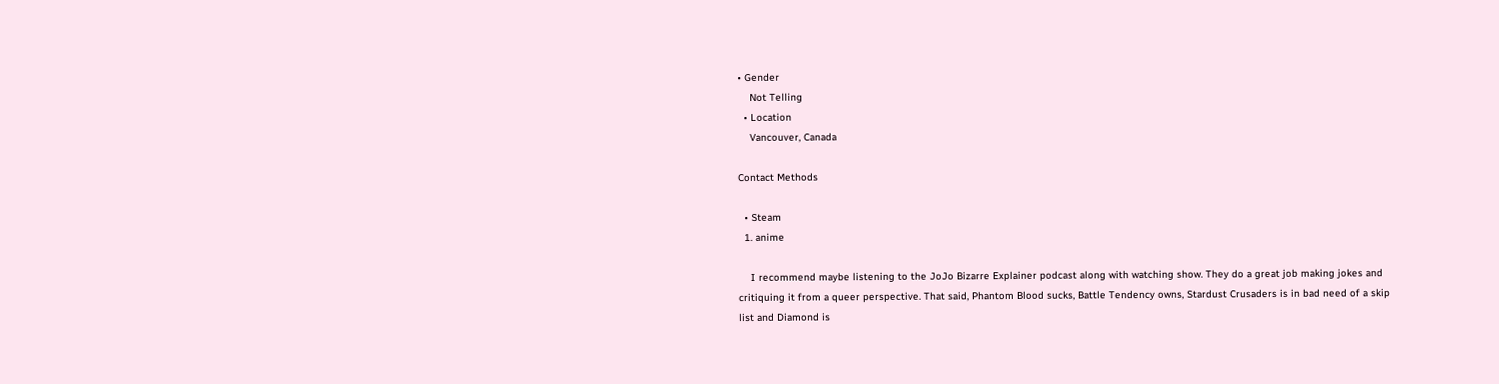• Gender
    Not Telling
  • Location
    Vancouver, Canada

Contact Methods

  • Steam
  1. anime

    I recommend maybe listening to the JoJo Bizarre Explainer podcast along with watching show. They do a great job making jokes and critiquing it from a queer perspective. That said, Phantom Blood sucks, Battle Tendency owns, Stardust Crusaders is in bad need of a skip list and Diamond is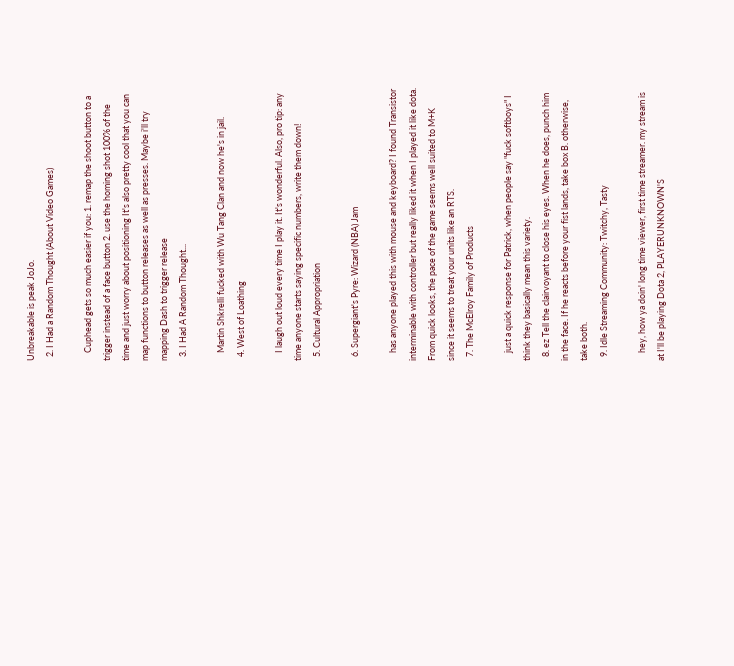Unbreakable is peak JoJo.
  2. I Had a Random Thought (About Video Games)

    Cuphead gets so much easier if you: 1. remap the shoot button to a trigger instead of a face button 2. use the homing shot 100% of the time and just worry about positioning It's also pretty cool that you can map functions to button releases as well as presses. Maybe i'll try mapping Dash to trigger release
  3. I Had A Random Thought...

    Martin Shkrelli fucked with Wu Tang Clan and now he's in jail.
  4. West of Loathing

    I laugh out loud every time I play it. It's wonderful. Also, pro tip: any time anyone starts saying specific numbers, write them down!
  5. Cultural Appropriation

  6. Supergiant's Pyre: Wizard (NBA) Jam

    has anyone played this with mouse and keyboard? I found Transistor interminable with controller but really liked it when I played it like dota. From quick looks, the pace of the game seems well suited to M+K since it seems to treat your units like an RTS.
  7. The McElroy Family of Products

    just a quick response for Patrick, when people say "fuck softboys" I think they basically mean this variety.
  8. ez Tell the clairvoyant to close his eyes. When he does, punch him in the face. If he reacts before your fist lands, take box B. otherwise, take both.
  9. Idle Streaming Community: Twitchy, Tasty

    hey, how ya doin' long time viewer, first time streamer. my stream is at I'll be playing Dota 2, PLAYERUNKNOWN'S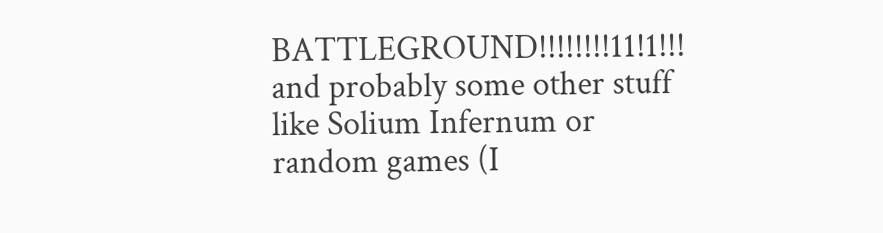BATTLEGROUND!!!!!!!!11!1!!! and probably some other stuff like Solium Infernum or random games (I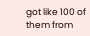got like 100 of them from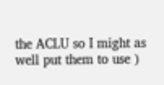the ACLU so I might as well put them to use )